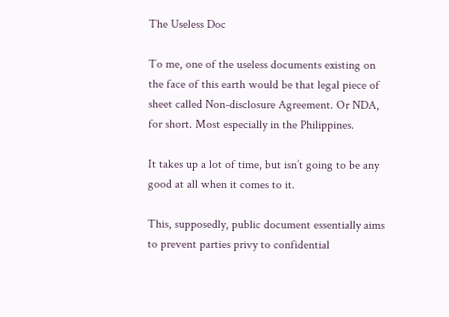The Useless Doc

To me, one of the useless documents existing on the face of this earth would be that legal piece of sheet called Non-disclosure Agreement. Or NDA, for short. Most especially in the Philippines.

It takes up a lot of time, but isn’t going to be any good at all when it comes to it.

This, supposedly, public document essentially aims to prevent parties privy to confidential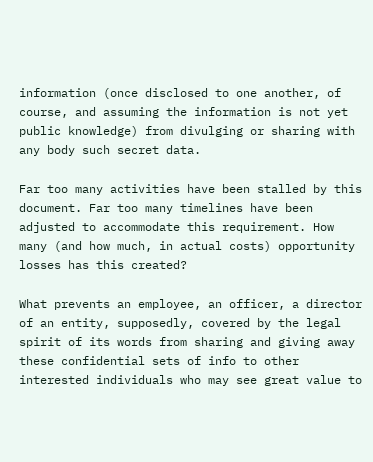information (once disclosed to one another, of course, and assuming the information is not yet public knowledge) from divulging or sharing with any body such secret data.

Far too many activities have been stalled by this document. Far too many timelines have been adjusted to accommodate this requirement. How many (and how much, in actual costs) opportunity losses has this created?

What prevents an employee, an officer, a director of an entity, supposedly, covered by the legal spirit of its words from sharing and giving away these confidential sets of info to other interested individuals who may see great value to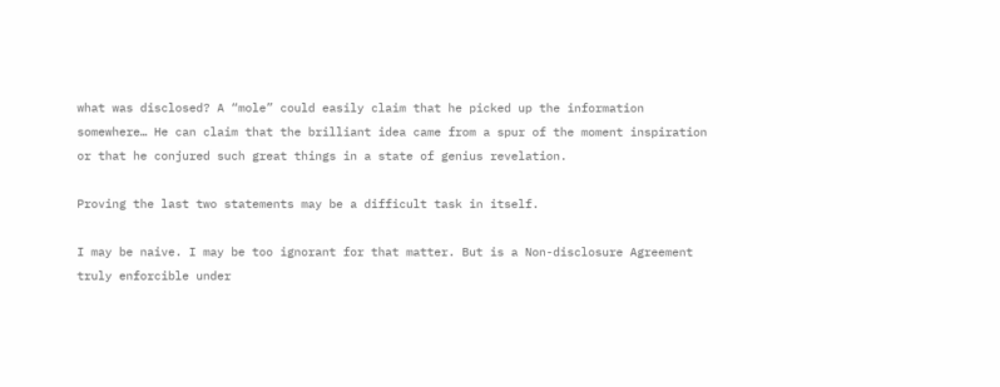what was disclosed? A “mole” could easily claim that he picked up the information somewhere… He can claim that the brilliant idea came from a spur of the moment inspiration or that he conjured such great things in a state of genius revelation.

Proving the last two statements may be a difficult task in itself.

I may be naive. I may be too ignorant for that matter. But is a Non-disclosure Agreement truly enforcible under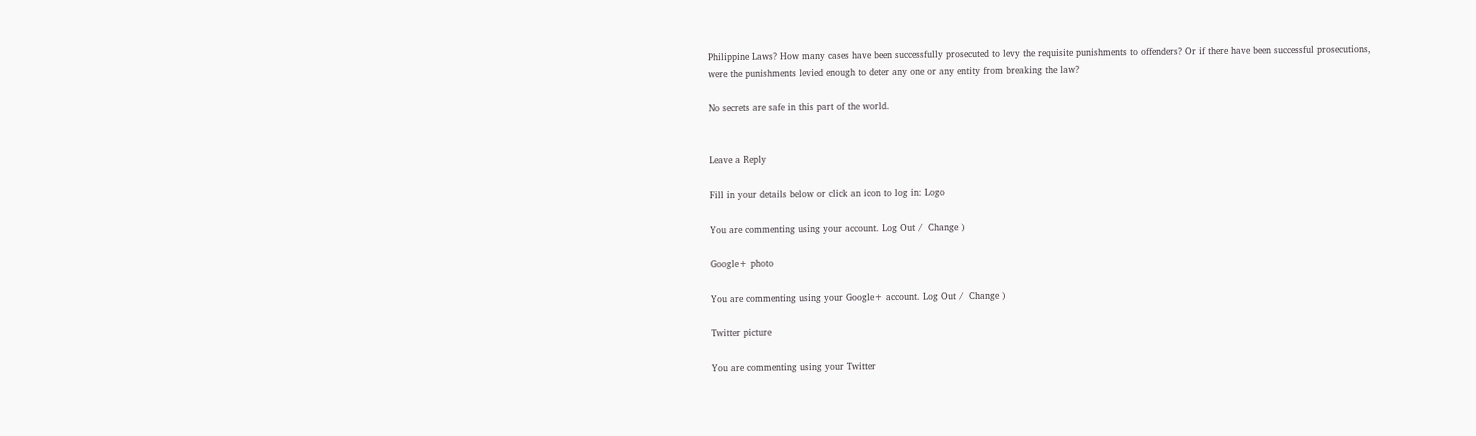Philippine Laws? How many cases have been successfully prosecuted to levy the requisite punishments to offenders? Or if there have been successful prosecutions, were the punishments levied enough to deter any one or any entity from breaking the law?

No secrets are safe in this part of the world.


Leave a Reply

Fill in your details below or click an icon to log in: Logo

You are commenting using your account. Log Out /  Change )

Google+ photo

You are commenting using your Google+ account. Log Out /  Change )

Twitter picture

You are commenting using your Twitter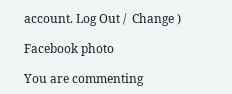account. Log Out /  Change )

Facebook photo

You are commenting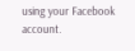using your Facebook account.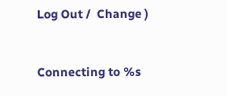Log Out /  Change )


Connecting to %s